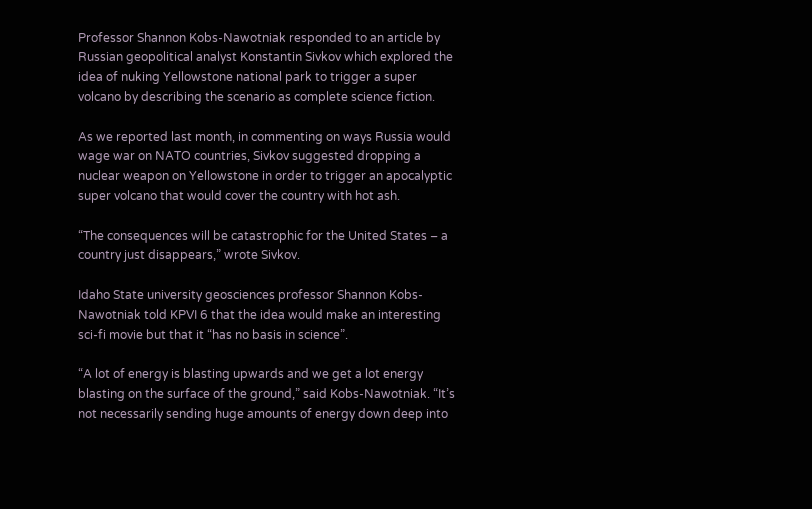Professor Shannon Kobs-Nawotniak responded to an article by Russian geopolitical analyst Konstantin Sivkov which explored the idea of nuking Yellowstone national park to trigger a super volcano by describing the scenario as complete science fiction.

As we reported last month, in commenting on ways Russia would wage war on NATO countries, Sivkov suggested dropping a nuclear weapon on Yellowstone in order to trigger an apocalyptic super volcano that would cover the country with hot ash.

“The consequences will be catastrophic for the United States – a country just disappears,” wrote Sivkov.

Idaho State university geosciences professor Shannon Kobs-Nawotniak told KPVI 6 that the idea would make an interesting sci-fi movie but that it “has no basis in science”.

“A lot of energy is blasting upwards and we get a lot energy blasting on the surface of the ground,” said Kobs-Nawotniak. “It’s not necessarily sending huge amounts of energy down deep into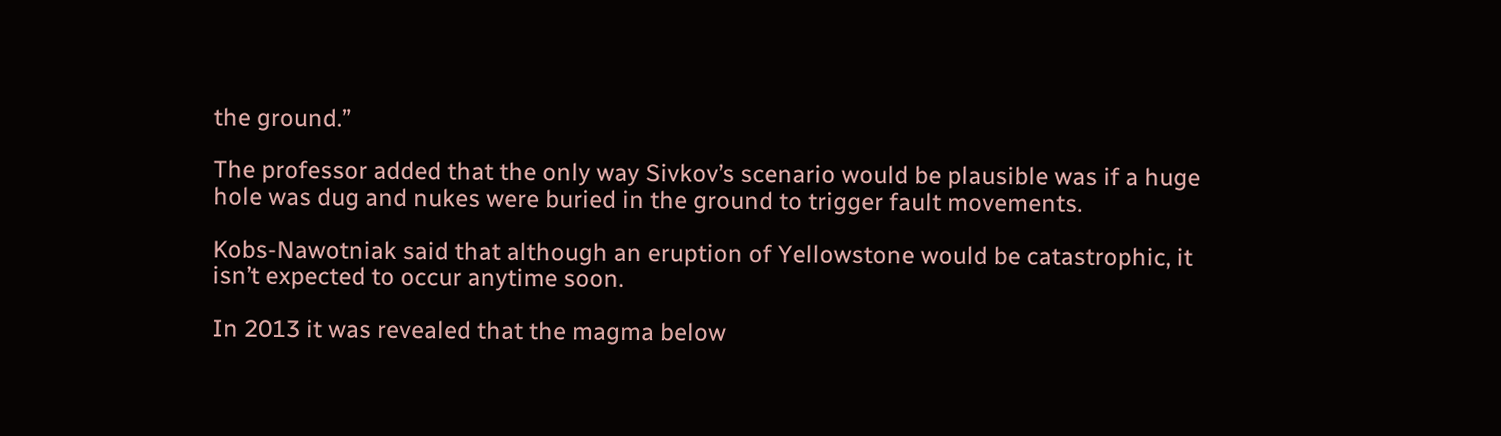the ground.”

The professor added that the only way Sivkov’s scenario would be plausible was if a huge hole was dug and nukes were buried in the ground to trigger fault movements.

Kobs-Nawotniak said that although an eruption of Yellowstone would be catastrophic, it isn’t expected to occur anytime soon.

In 2013 it was revealed that the magma below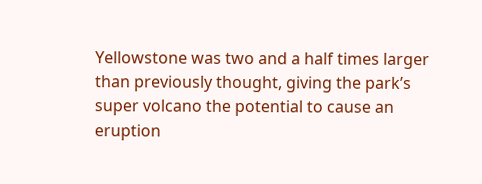Yellowstone was two and a half times larger than previously thought, giving the park’s super volcano the potential to cause an eruption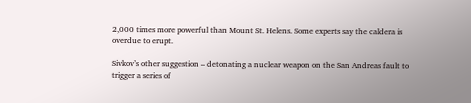2,000 times more powerful than Mount St. Helens. Some experts say the caldera is overdue to erupt.

Sivkov’s other suggestion – detonating a nuclear weapon on the San Andreas fault to trigger a series of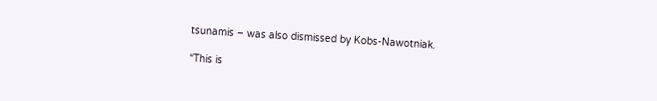tsunamis – was also dismissed by Kobs-Nawotniak.

“This is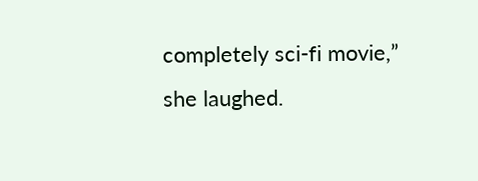completely sci-fi movie,” she laughed.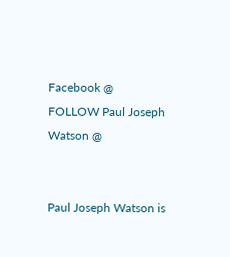Facebook @
FOLLOW Paul Joseph Watson @


Paul Joseph Watson is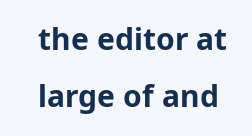the editor at large of and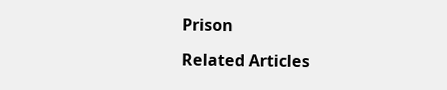Prison

Related Articles